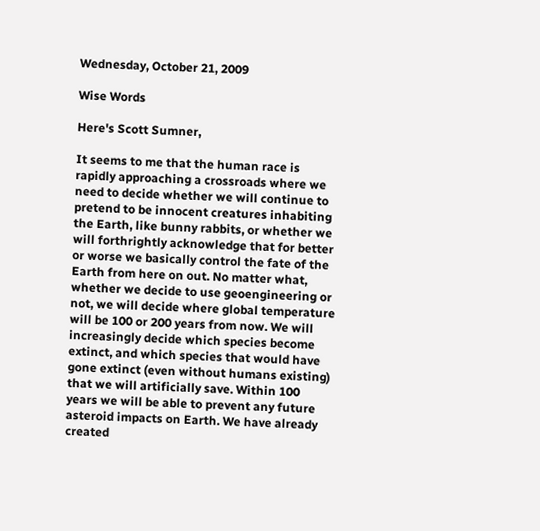Wednesday, October 21, 2009

Wise Words

Here's Scott Sumner,

It seems to me that the human race is rapidly approaching a crossroads where we need to decide whether we will continue to pretend to be innocent creatures inhabiting the Earth, like bunny rabbits, or whether we will forthrightly acknowledge that for better or worse we basically control the fate of the Earth from here on out. No matter what, whether we decide to use geoengineering or not, we will decide where global temperature will be 100 or 200 years from now. We will increasingly decide which species become extinct, and which species that would have gone extinct (even without humans existing) that we will artificially save. Within 100 years we will be able to prevent any future asteroid impacts on Earth. We have already created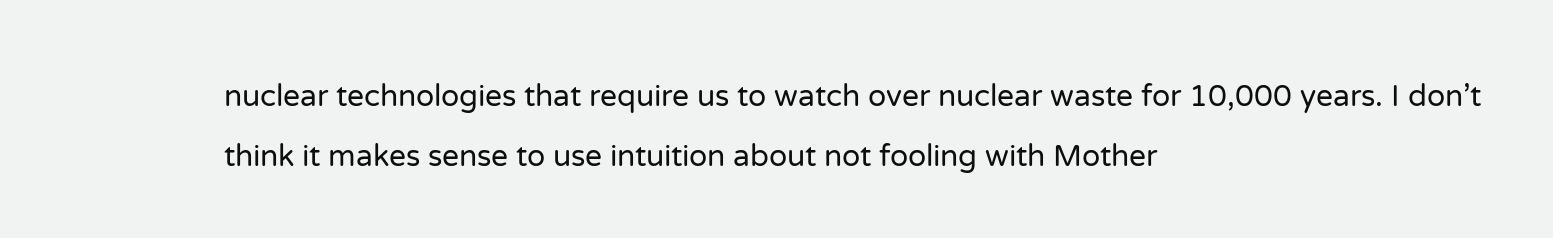nuclear technologies that require us to watch over nuclear waste for 10,000 years. I don’t think it makes sense to use intuition about not fooling with Mother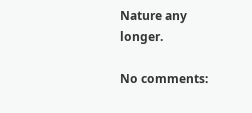Nature any longer.

No comments: